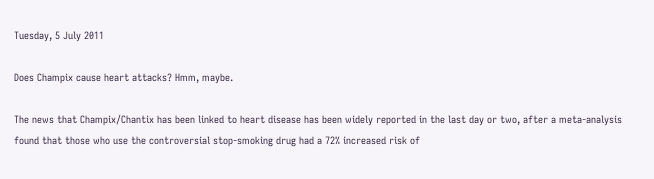Tuesday, 5 July 2011

Does Champix cause heart attacks? Hmm, maybe.

The news that Champix/Chantix has been linked to heart disease has been widely reported in the last day or two, after a meta-analysis found that those who use the controversial stop-smoking drug had a 72% increased risk of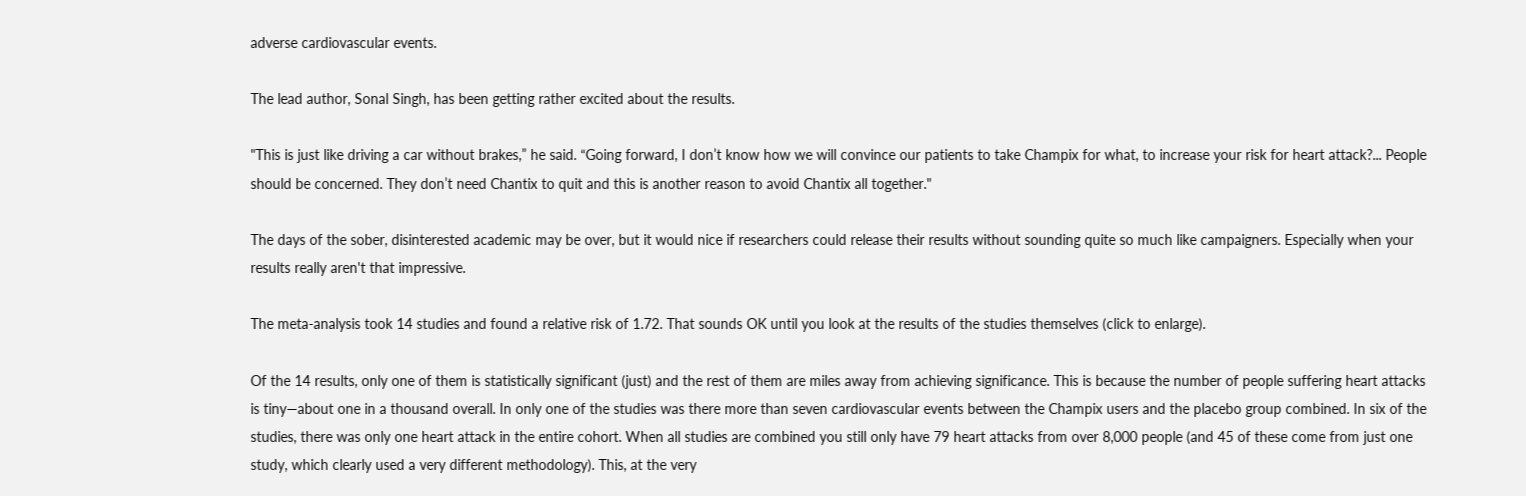adverse cardiovascular events.

The lead author, Sonal Singh, has been getting rather excited about the results.

"This is just like driving a car without brakes,” he said. “Going forward, I don’t know how we will convince our patients to take Champix for what, to increase your risk for heart attack?... People should be concerned. They don’t need Chantix to quit and this is another reason to avoid Chantix all together."

The days of the sober, disinterested academic may be over, but it would nice if researchers could release their results without sounding quite so much like campaigners. Especially when your results really aren't that impressive.

The meta-analysis took 14 studies and found a relative risk of 1.72. That sounds OK until you look at the results of the studies themselves (click to enlarge).

Of the 14 results, only one of them is statistically significant (just) and the rest of them are miles away from achieving significance. This is because the number of people suffering heart attacks is tiny—about one in a thousand overall. In only one of the studies was there more than seven cardiovascular events between the Champix users and the placebo group combined. In six of the studies, there was only one heart attack in the entire cohort. When all studies are combined you still only have 79 heart attacks from over 8,000 people (and 45 of these come from just one study, which clearly used a very different methodology). This, at the very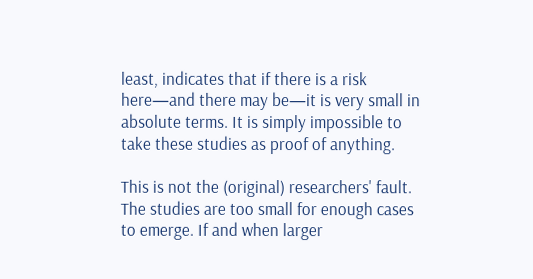least, indicates that if there is a risk here—and there may be—it is very small in absolute terms. It is simply impossible to take these studies as proof of anything.

This is not the (original) researchers' fault. The studies are too small for enough cases to emerge. If and when larger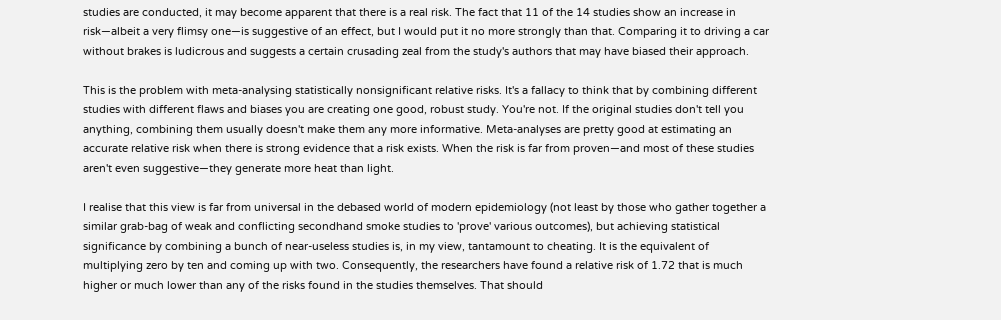studies are conducted, it may become apparent that there is a real risk. The fact that 11 of the 14 studies show an increase in risk—albeit a very flimsy one—is suggestive of an effect, but I would put it no more strongly than that. Comparing it to driving a car without brakes is ludicrous and suggests a certain crusading zeal from the study's authors that may have biased their approach.

This is the problem with meta-analysing statistically nonsignificant relative risks. It's a fallacy to think that by combining different studies with different flaws and biases you are creating one good, robust study. You're not. If the original studies don't tell you anything, combining them usually doesn't make them any more informative. Meta-analyses are pretty good at estimating an accurate relative risk when there is strong evidence that a risk exists. When the risk is far from proven—and most of these studies aren't even suggestive—they generate more heat than light.

I realise that this view is far from universal in the debased world of modern epidemiology (not least by those who gather together a similar grab-bag of weak and conflicting secondhand smoke studies to 'prove' various outcomes), but achieving statistical significance by combining a bunch of near-useless studies is, in my view, tantamount to cheating. It is the equivalent of multiplying zero by ten and coming up with two. Consequently, the researchers have found a relative risk of 1.72 that is much higher or much lower than any of the risks found in the studies themselves. That should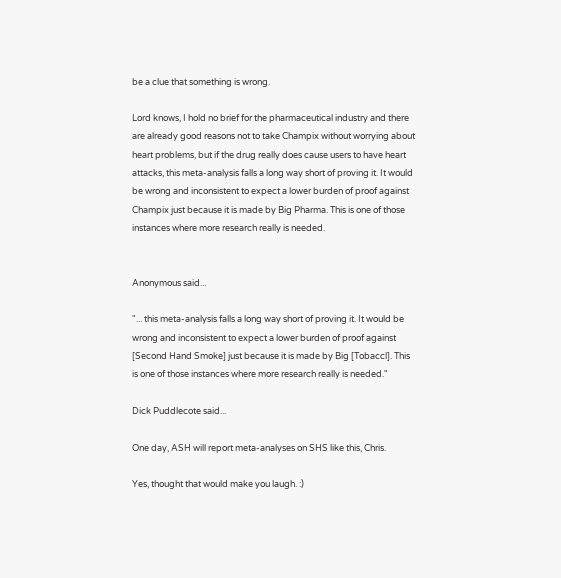be a clue that something is wrong.

Lord knows, I hold no brief for the pharmaceutical industry and there are already good reasons not to take Champix without worrying about heart problems, but if the drug really does cause users to have heart attacks, this meta-analysis falls a long way short of proving it. It would be wrong and inconsistent to expect a lower burden of proof against Champix just because it is made by Big Pharma. This is one of those instances where more research really is needed.


Anonymous said...

"... this meta-analysis falls a long way short of proving it. It would be wrong and inconsistent to expect a lower burden of proof against [Second Hand Smoke] just because it is made by Big [Tobaccl]. This is one of those instances where more research really is needed."

Dick Puddlecote said...

One day, ASH will report meta-analyses on SHS like this, Chris.

Yes, thought that would make you laugh. :)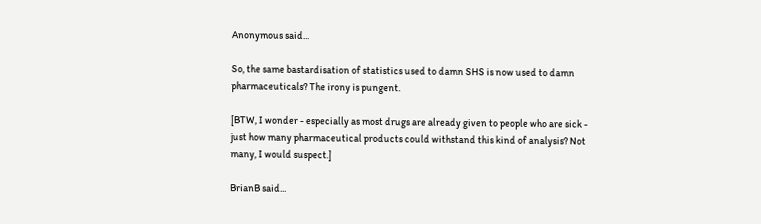Anonymous said...

So, the same bastardisation of statistics used to damn SHS is now used to damn pharmaceuticals? The irony is pungent.

[BTW, I wonder - especially as most drugs are already given to people who are sick - just how many pharmaceutical products could withstand this kind of analysis? Not many, I would suspect.]

BrianB said...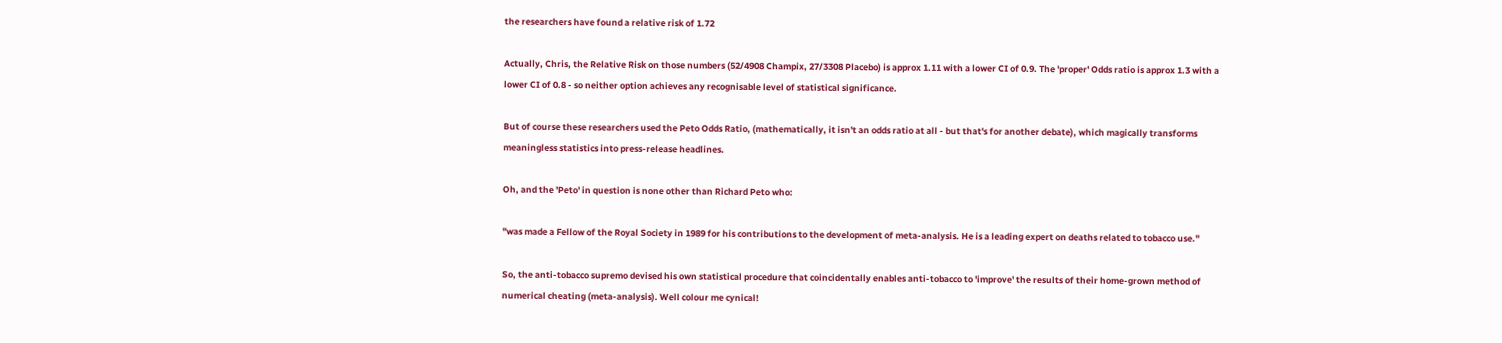the researchers have found a relative risk of 1.72

Actually, Chris, the Relative Risk on those numbers (52/4908 Champix, 27/3308 Placebo) is approx 1.11 with a lower CI of 0.9. The 'proper' Odds ratio is approx 1.3 with a lower CI of 0.8 - so neither option achieves any recognisable level of statistical significance.

But of course these researchers used the Peto Odds Ratio, (mathematically, it isn't an odds ratio at all - but that's for another debate), which magically transforms meaningless statistics into press-release headlines.

Oh, and the 'Peto' in question is none other than Richard Peto who:

"was made a Fellow of the Royal Society in 1989 for his contributions to the development of meta-analysis. He is a leading expert on deaths related to tobacco use."

So, the anti-tobacco supremo devised his own statistical procedure that coincidentally enables anti-tobacco to 'improve' the results of their home-grown method of numerical cheating (meta-analysis). Well colour me cynical!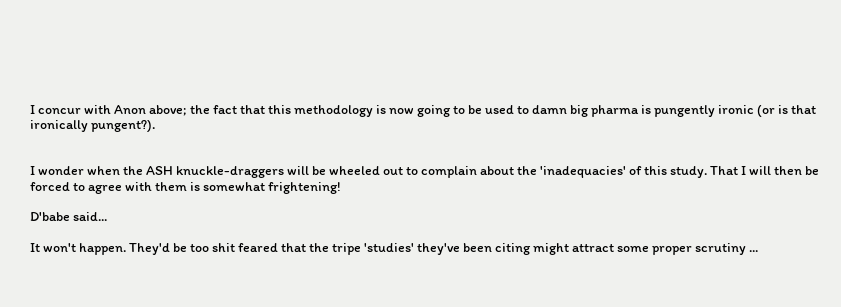I concur with Anon above; the fact that this methodology is now going to be used to damn big pharma is pungently ironic (or is that ironically pungent?).


I wonder when the ASH knuckle-draggers will be wheeled out to complain about the 'inadequacies' of this study. That I will then be forced to agree with them is somewhat frightening!

D'babe said...

It won't happen. They'd be too shit feared that the tripe 'studies' they've been citing might attract some proper scrutiny ...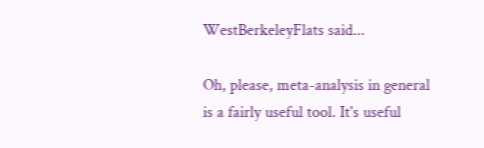WestBerkeleyFlats said...

Oh, please, meta-analysis in general is a fairly useful tool. It's useful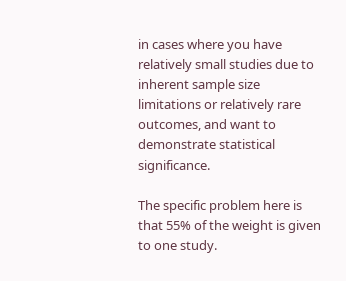in cases where you have relatively small studies due to inherent sample size limitations or relatively rare outcomes, and want to demonstrate statistical significance.

The specific problem here is that 55% of the weight is given to one study.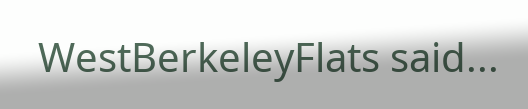WestBerkeleyFlats said...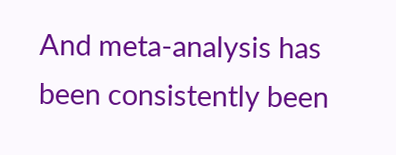And meta-analysis has been consistently been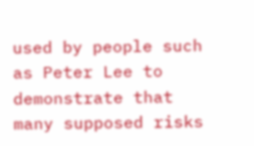used by people such as Peter Lee to demonstrate that many supposed risks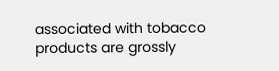associated with tobacco products are grossly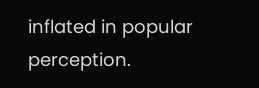inflated in popular perception.